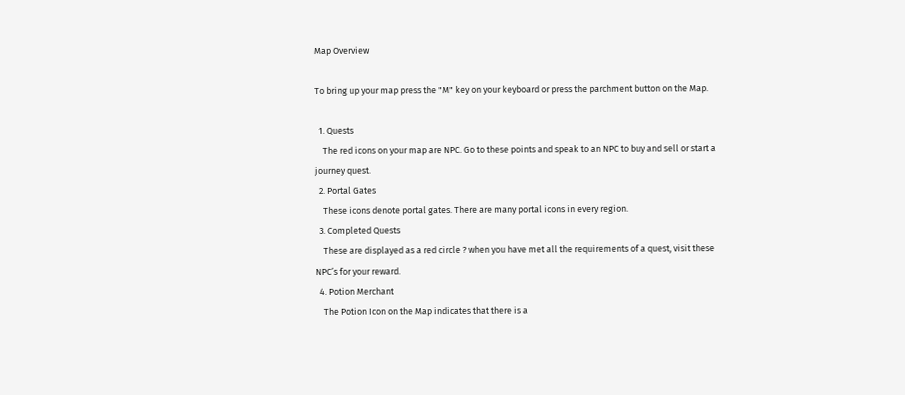Map Overview

To bring up your map press the "M" key on your keyboard or press the parchment button on the Map.

  1. Quests
    The red icons on your map are NPC. Go to these points and speak to an NPC to buy and sell or start a journey quest.
  2. Portal Gates
    These icons denote portal gates. There are many portal icons in every region.
  3. Completed Quests
    These are displayed as a red circle ? when you have met all the requirements of a quest, visit these NPC’s for your reward.
  4. Potion Merchant
    The Potion Icon on the Map indicates that there is a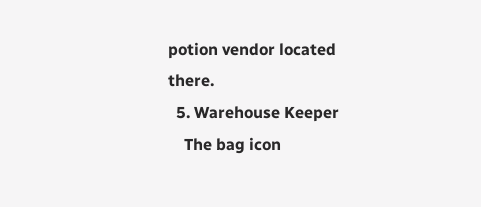potion vendor located there.
  5. Warehouse Keeper
    The bag icon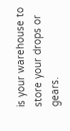is your warehouse to store your drops or gears.